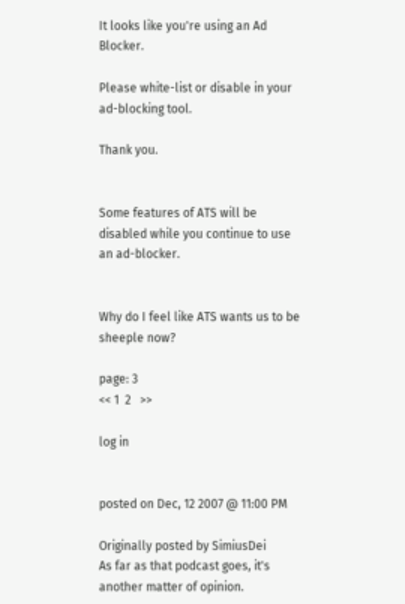It looks like you're using an Ad Blocker.

Please white-list or disable in your ad-blocking tool.

Thank you.


Some features of ATS will be disabled while you continue to use an ad-blocker.


Why do I feel like ATS wants us to be sheeple now?

page: 3
<< 1  2   >>

log in


posted on Dec, 12 2007 @ 11:00 PM

Originally posted by SimiusDei
As far as that podcast goes, it's another matter of opinion.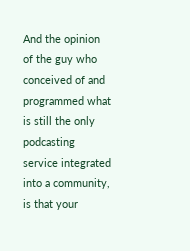And the opinion of the guy who conceived of and programmed what is still the only podcasting service integrated into a community, is that your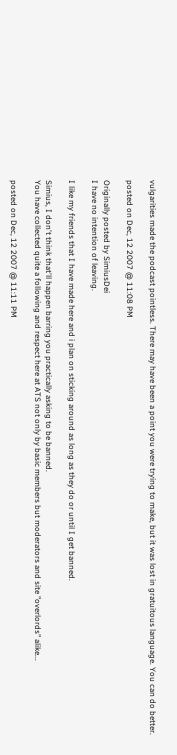vulgarities made the podcast pointless. There may have been a point you were trying to make, but it was lost in gratuitous language. You can do better.

posted on Dec, 12 2007 @ 11:08 PM

Originally posted by SimiusDei
I have no intention of leaving.

I like my friends that I have made here and i plan on sticking around as long as they do or until I get banned.

Simius, I don't think that'll happen barring you practically asking to be banned.
You have collected quite a following and respect here at ATS not only by basic members but moderators and site "overlords" alike...

posted on Dec, 12 2007 @ 11:11 PM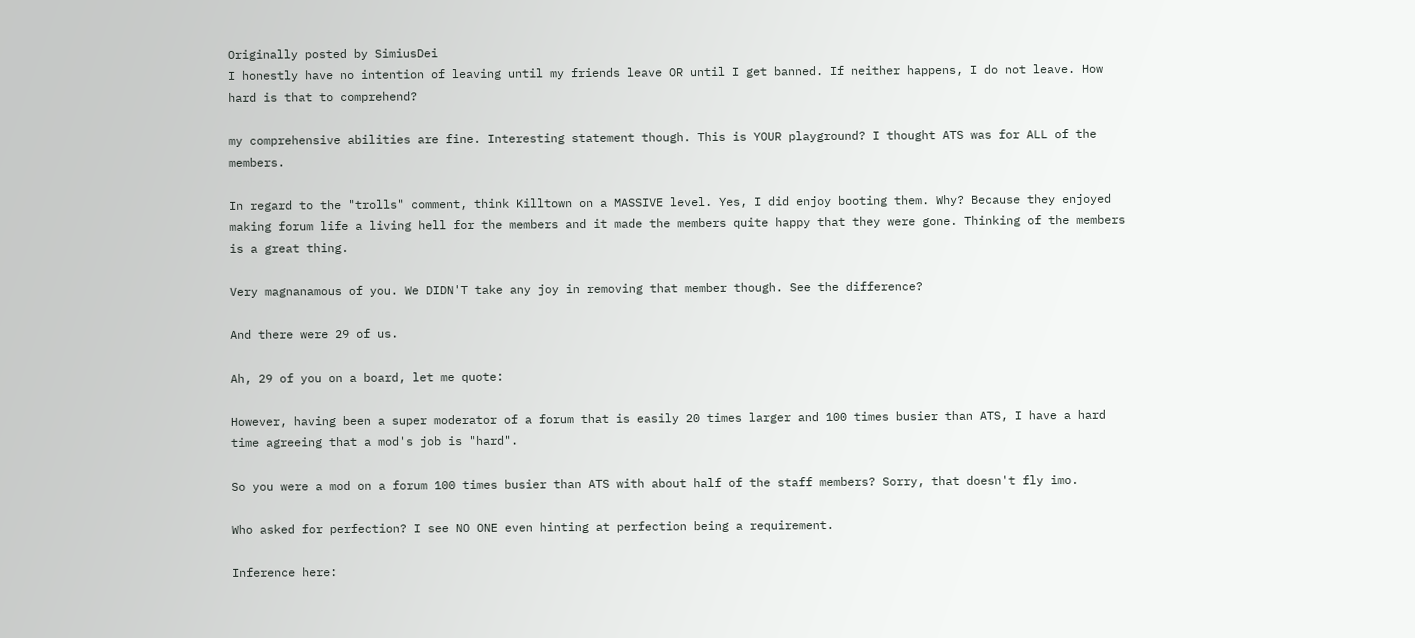Originally posted by SimiusDei
I honestly have no intention of leaving until my friends leave OR until I get banned. If neither happens, I do not leave. How hard is that to comprehend?

my comprehensive abilities are fine. Interesting statement though. This is YOUR playground? I thought ATS was for ALL of the members.

In regard to the "trolls" comment, think Killtown on a MASSIVE level. Yes, I did enjoy booting them. Why? Because they enjoyed making forum life a living hell for the members and it made the members quite happy that they were gone. Thinking of the members is a great thing.

Very magnanamous of you. We DIDN'T take any joy in removing that member though. See the difference?

And there were 29 of us.

Ah, 29 of you on a board, let me quote:

However, having been a super moderator of a forum that is easily 20 times larger and 100 times busier than ATS, I have a hard time agreeing that a mod's job is "hard".

So you were a mod on a forum 100 times busier than ATS with about half of the staff members? Sorry, that doesn't fly imo.

Who asked for perfection? I see NO ONE even hinting at perfection being a requirement.

Inference here: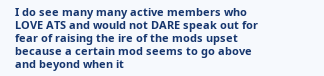I do see many many active members who LOVE ATS and would not DARE speak out for fear of raising the ire of the mods upset because a certain mod seems to go above and beyond when it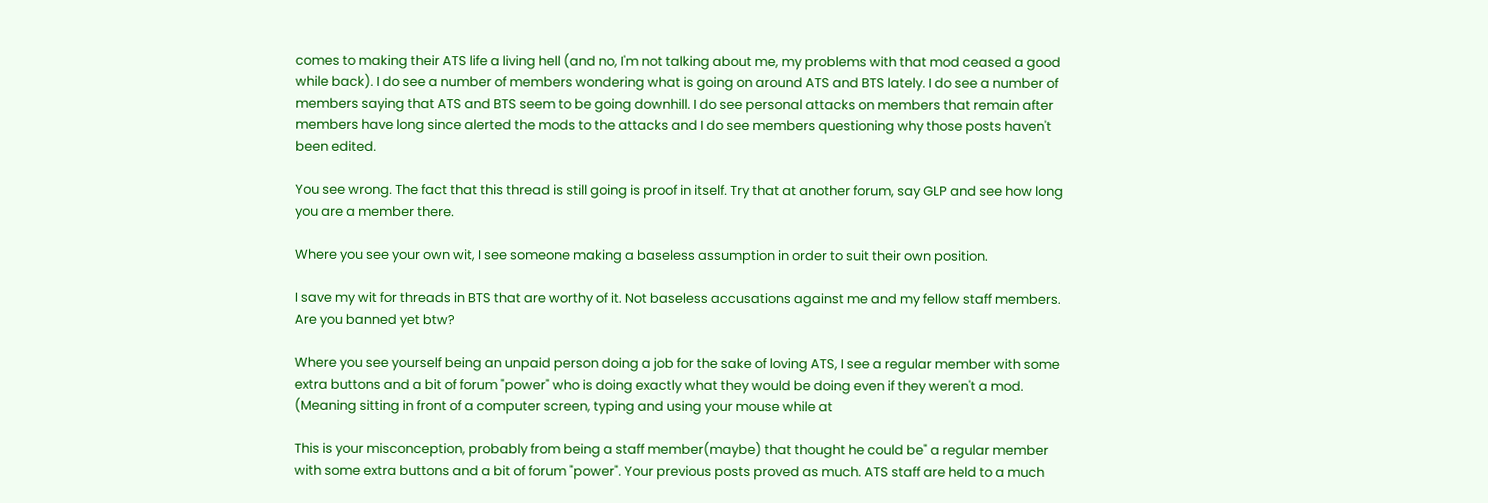comes to making their ATS life a living hell (and no, I'm not talking about me, my problems with that mod ceased a good while back). I do see a number of members wondering what is going on around ATS and BTS lately. I do see a number of members saying that ATS and BTS seem to be going downhill. I do see personal attacks on members that remain after members have long since alerted the mods to the attacks and I do see members questioning why those posts haven't been edited.

You see wrong. The fact that this thread is still going is proof in itself. Try that at another forum, say GLP and see how long you are a member there.

Where you see your own wit, I see someone making a baseless assumption in order to suit their own position.

I save my wit for threads in BTS that are worthy of it. Not baseless accusations against me and my fellow staff members. Are you banned yet btw?

Where you see yourself being an unpaid person doing a job for the sake of loving ATS, I see a regular member with some extra buttons and a bit of forum "power" who is doing exactly what they would be doing even if they weren't a mod. (Meaning sitting in front of a computer screen, typing and using your mouse while at

This is your misconception, probably from being a staff member(maybe) that thought he could be" a regular member with some extra buttons and a bit of forum "power". Your previous posts proved as much. ATS staff are held to a much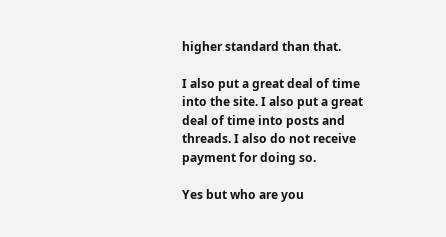higher standard than that.

I also put a great deal of time into the site. I also put a great deal of time into posts and threads. I also do not receive payment for doing so.

Yes but who are you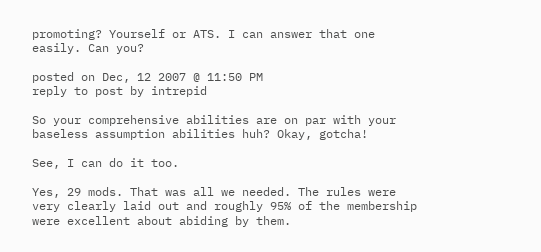promoting? Yourself or ATS. I can answer that one easily. Can you?

posted on Dec, 12 2007 @ 11:50 PM
reply to post by intrepid

So your comprehensive abilities are on par with your baseless assumption abilities huh? Okay, gotcha!

See, I can do it too.

Yes, 29 mods. That was all we needed. The rules were very clearly laid out and roughly 95% of the membership were excellent about abiding by them.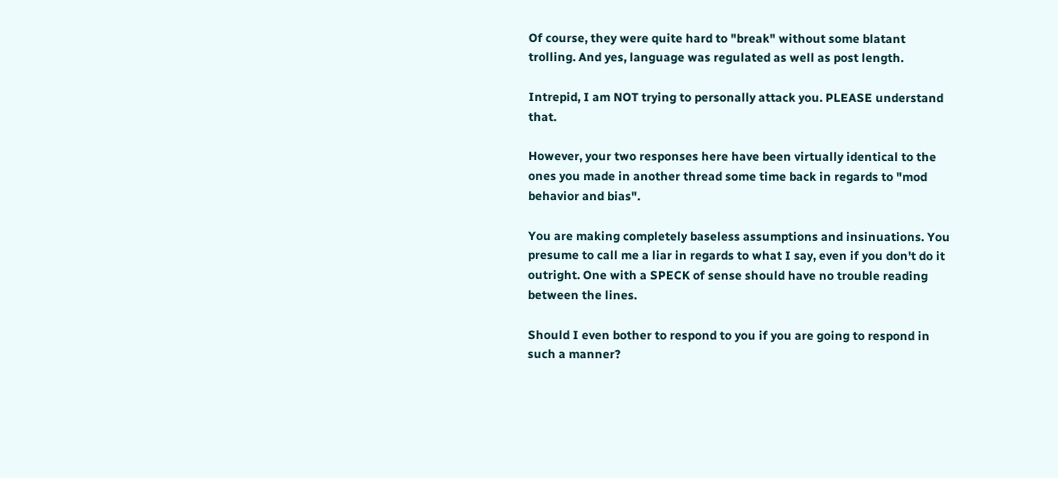Of course, they were quite hard to "break" without some blatant trolling. And yes, language was regulated as well as post length.

Intrepid, I am NOT trying to personally attack you. PLEASE understand that.

However, your two responses here have been virtually identical to the ones you made in another thread some time back in regards to "mod behavior and bias".

You are making completely baseless assumptions and insinuations. You presume to call me a liar in regards to what I say, even if you don't do it outright. One with a SPECK of sense should have no trouble reading between the lines.

Should I even bother to respond to you if you are going to respond in such a manner?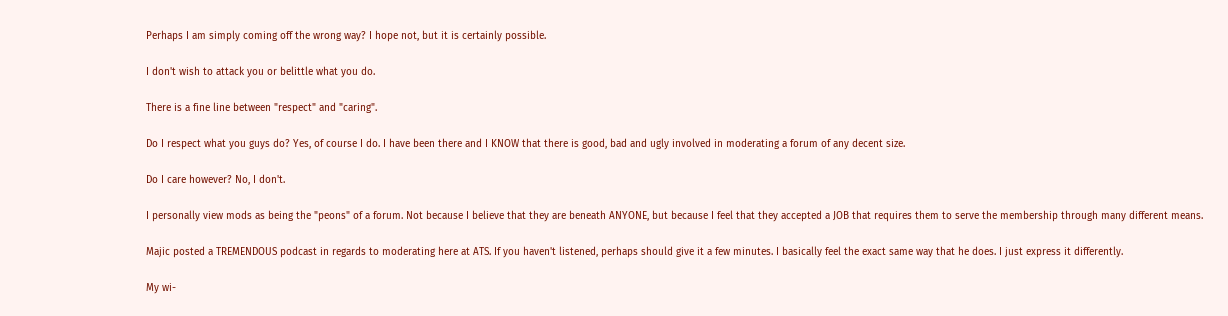Perhaps I am simply coming off the wrong way? I hope not, but it is certainly possible.

I don't wish to attack you or belittle what you do.

There is a fine line between "respect" and "caring".

Do I respect what you guys do? Yes, of course I do. I have been there and I KNOW that there is good, bad and ugly involved in moderating a forum of any decent size.

Do I care however? No, I don't.

I personally view mods as being the "peons" of a forum. Not because I believe that they are beneath ANYONE, but because I feel that they accepted a JOB that requires them to serve the membership through many different means.

Majic posted a TREMENDOUS podcast in regards to moderating here at ATS. If you haven't listened, perhaps should give it a few minutes. I basically feel the exact same way that he does. I just express it differently.

My wi-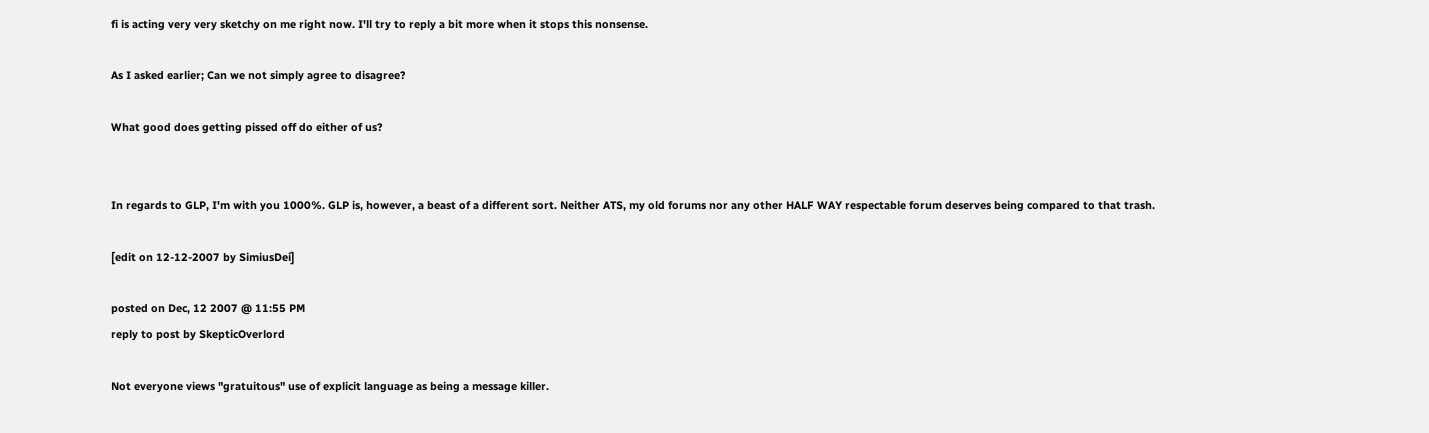fi is acting very very sketchy on me right now. I'll try to reply a bit more when it stops this nonsense.

As I asked earlier; Can we not simply agree to disagree?

What good does getting pissed off do either of us?


In regards to GLP, I'm with you 1000%. GLP is, however, a beast of a different sort. Neither ATS, my old forums nor any other HALF WAY respectable forum deserves being compared to that trash.

[edit on 12-12-2007 by SimiusDei]

posted on Dec, 12 2007 @ 11:55 PM
reply to post by SkepticOverlord

Not everyone views "gratuitous" use of explicit language as being a message killer.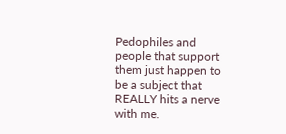Pedophiles and people that support them just happen to be a subject that REALLY hits a nerve with me.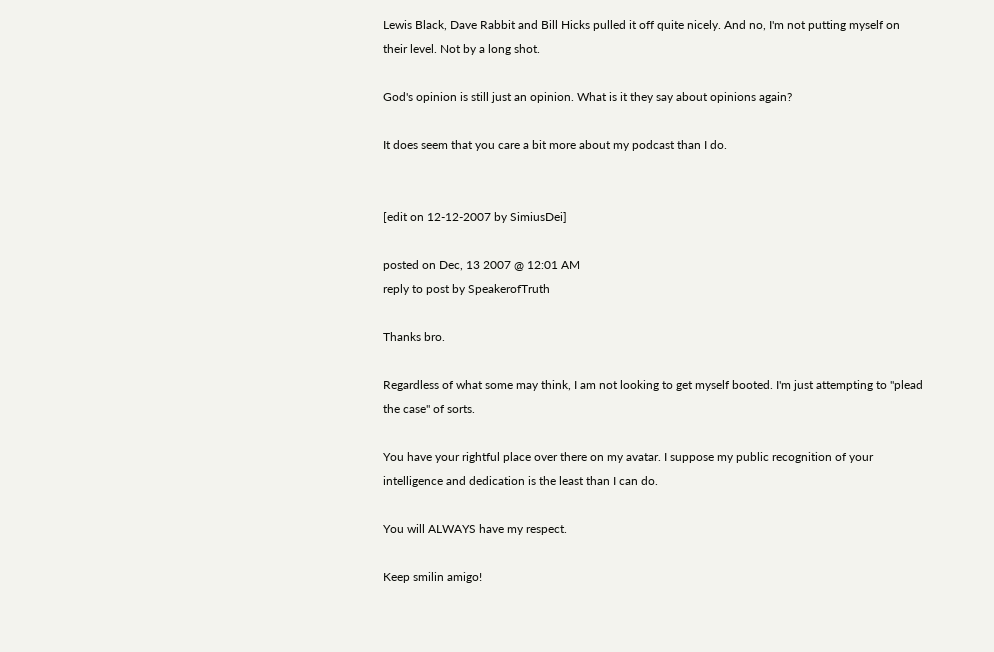Lewis Black, Dave Rabbit and Bill Hicks pulled it off quite nicely. And no, I'm not putting myself on their level. Not by a long shot.

God's opinion is still just an opinion. What is it they say about opinions again?

It does seem that you care a bit more about my podcast than I do.


[edit on 12-12-2007 by SimiusDei]

posted on Dec, 13 2007 @ 12:01 AM
reply to post by SpeakerofTruth

Thanks bro.

Regardless of what some may think, I am not looking to get myself booted. I'm just attempting to "plead the case" of sorts.

You have your rightful place over there on my avatar. I suppose my public recognition of your intelligence and dedication is the least than I can do.

You will ALWAYS have my respect.

Keep smilin amigo!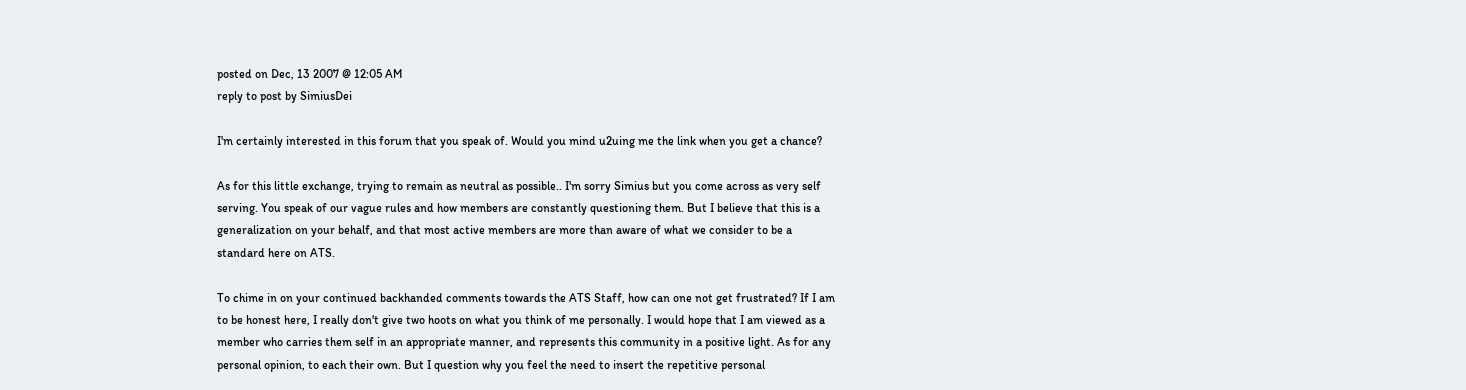posted on Dec, 13 2007 @ 12:05 AM
reply to post by SimiusDei

I'm certainly interested in this forum that you speak of. Would you mind u2uing me the link when you get a chance?

As for this little exchange, trying to remain as neutral as possible.. I'm sorry Simius but you come across as very self serving. You speak of our vague rules and how members are constantly questioning them. But I believe that this is a generalization on your behalf, and that most active members are more than aware of what we consider to be a standard here on ATS.

To chime in on your continued backhanded comments towards the ATS Staff, how can one not get frustrated? If I am to be honest here, I really don't give two hoots on what you think of me personally. I would hope that I am viewed as a member who carries them self in an appropriate manner, and represents this community in a positive light. As for any personal opinion, to each their own. But I question why you feel the need to insert the repetitive personal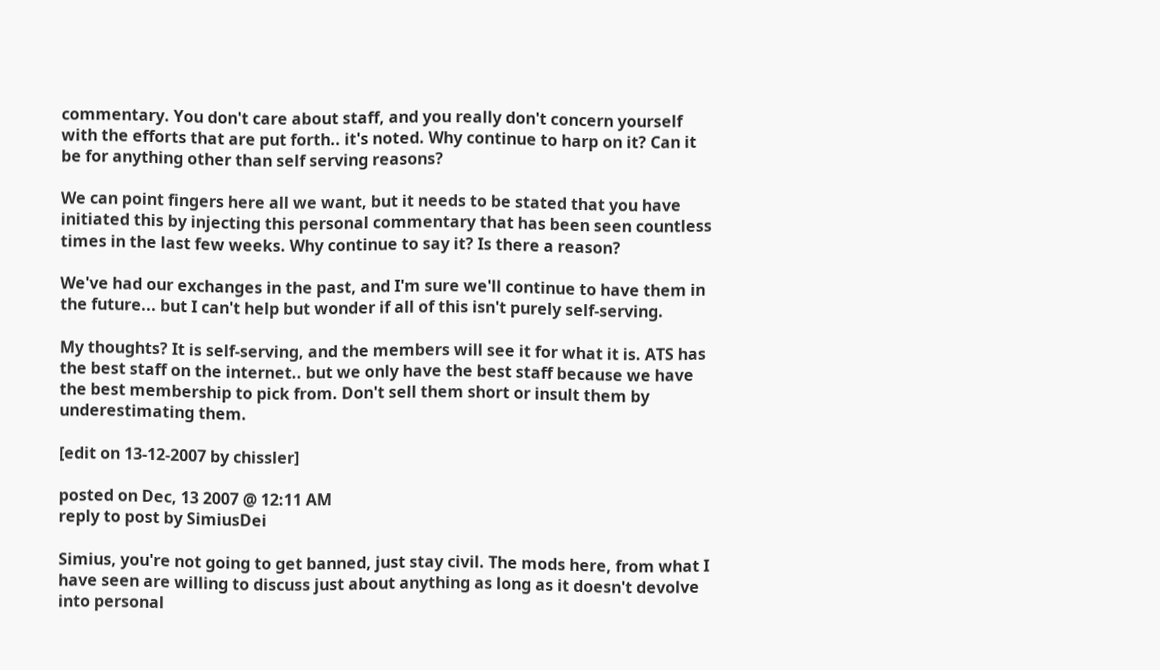commentary. You don't care about staff, and you really don't concern yourself with the efforts that are put forth.. it's noted. Why continue to harp on it? Can it be for anything other than self serving reasons?

We can point fingers here all we want, but it needs to be stated that you have initiated this by injecting this personal commentary that has been seen countless times in the last few weeks. Why continue to say it? Is there a reason?

We've had our exchanges in the past, and I'm sure we'll continue to have them in the future... but I can't help but wonder if all of this isn't purely self-serving.

My thoughts? It is self-serving, and the members will see it for what it is. ATS has the best staff on the internet.. but we only have the best staff because we have the best membership to pick from. Don't sell them short or insult them by underestimating them.

[edit on 13-12-2007 by chissler]

posted on Dec, 13 2007 @ 12:11 AM
reply to post by SimiusDei

Simius, you're not going to get banned, just stay civil. The mods here, from what I have seen are willing to discuss just about anything as long as it doesn't devolve into personal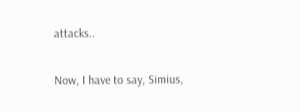attacks..

Now, I have to say, Simius,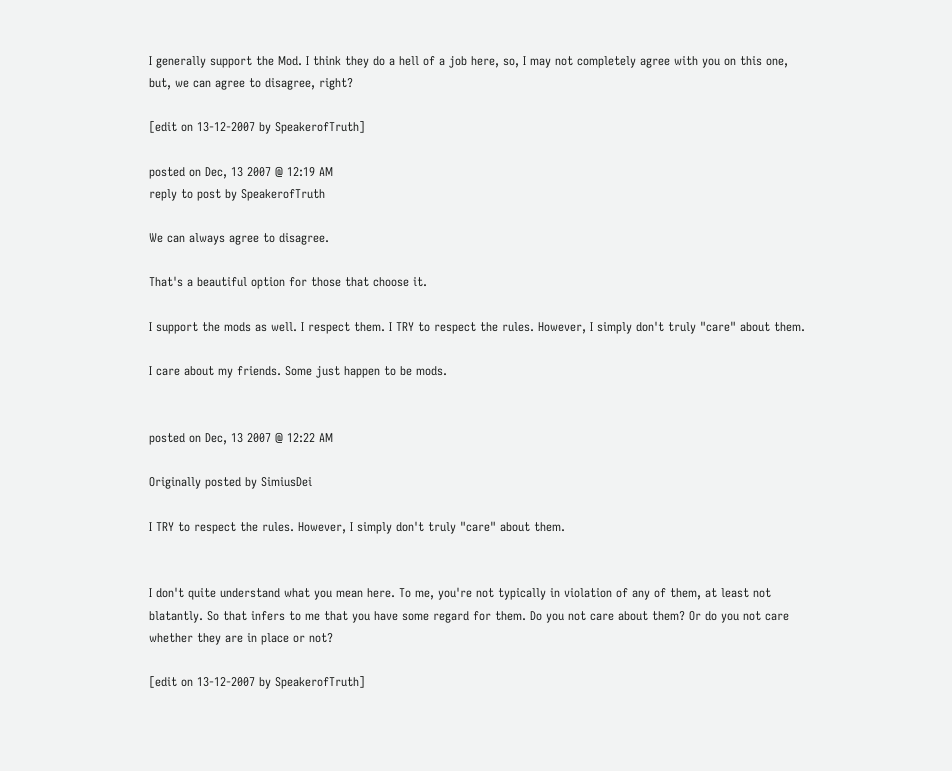I generally support the Mod. I think they do a hell of a job here, so, I may not completely agree with you on this one, but, we can agree to disagree, right?

[edit on 13-12-2007 by SpeakerofTruth]

posted on Dec, 13 2007 @ 12:19 AM
reply to post by SpeakerofTruth

We can always agree to disagree.

That's a beautiful option for those that choose it.

I support the mods as well. I respect them. I TRY to respect the rules. However, I simply don't truly "care" about them.

I care about my friends. Some just happen to be mods.


posted on Dec, 13 2007 @ 12:22 AM

Originally posted by SimiusDei

I TRY to respect the rules. However, I simply don't truly "care" about them.


I don't quite understand what you mean here. To me, you're not typically in violation of any of them, at least not blatantly. So that infers to me that you have some regard for them. Do you not care about them? Or do you not care whether they are in place or not?

[edit on 13-12-2007 by SpeakerofTruth]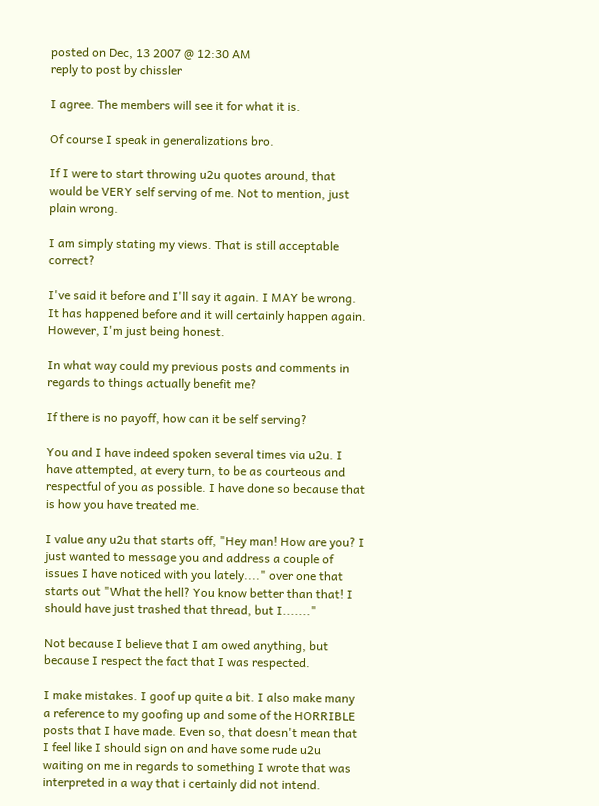posted on Dec, 13 2007 @ 12:30 AM
reply to post by chissler

I agree. The members will see it for what it is.

Of course I speak in generalizations bro.

If I were to start throwing u2u quotes around, that would be VERY self serving of me. Not to mention, just plain wrong.

I am simply stating my views. That is still acceptable correct?

I've said it before and I'll say it again. I MAY be wrong. It has happened before and it will certainly happen again. However, I'm just being honest.

In what way could my previous posts and comments in regards to things actually benefit me?

If there is no payoff, how can it be self serving?

You and I have indeed spoken several times via u2u. I have attempted, at every turn, to be as courteous and respectful of you as possible. I have done so because that is how you have treated me.

I value any u2u that starts off, "Hey man! How are you? I just wanted to message you and address a couple of issues I have noticed with you lately...." over one that starts out "What the hell? You know better than that! I should have just trashed that thread, but I......."

Not because I believe that I am owed anything, but because I respect the fact that I was respected.

I make mistakes. I goof up quite a bit. I also make many a reference to my goofing up and some of the HORRIBLE posts that I have made. Even so, that doesn't mean that I feel like I should sign on and have some rude u2u waiting on me in regards to something I wrote that was interpreted in a way that i certainly did not intend.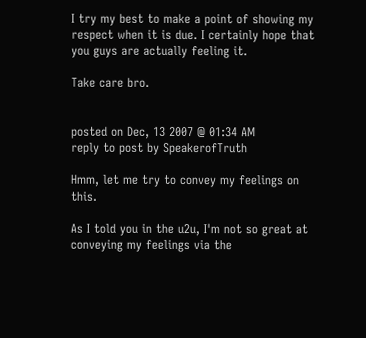I try my best to make a point of showing my respect when it is due. I certainly hope that you guys are actually feeling it.

Take care bro.


posted on Dec, 13 2007 @ 01:34 AM
reply to post by SpeakerofTruth

Hmm, let me try to convey my feelings on this.

As I told you in the u2u, I'm not so great at conveying my feelings via the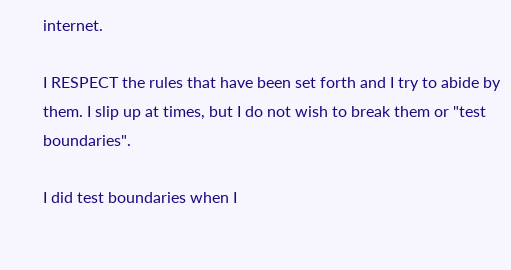internet.

I RESPECT the rules that have been set forth and I try to abide by them. I slip up at times, but I do not wish to break them or "test boundaries".

I did test boundaries when I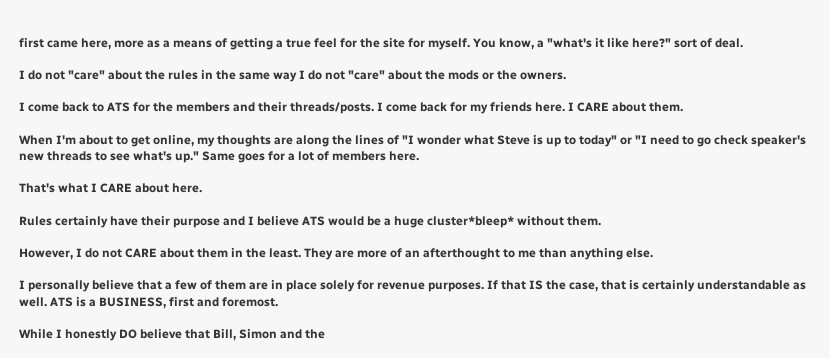first came here, more as a means of getting a true feel for the site for myself. You know, a "what's it like here?" sort of deal.

I do not "care" about the rules in the same way I do not "care" about the mods or the owners.

I come back to ATS for the members and their threads/posts. I come back for my friends here. I CARE about them.

When I'm about to get online, my thoughts are along the lines of "I wonder what Steve is up to today" or "I need to go check speaker's new threads to see what's up." Same goes for a lot of members here.

That's what I CARE about here.

Rules certainly have their purpose and I believe ATS would be a huge cluster*bleep* without them.

However, I do not CARE about them in the least. They are more of an afterthought to me than anything else.

I personally believe that a few of them are in place solely for revenue purposes. If that IS the case, that is certainly understandable as well. ATS is a BUSINESS, first and foremost.

While I honestly DO believe that Bill, Simon and the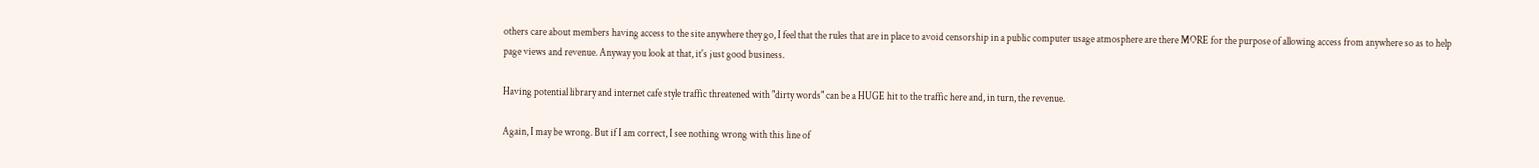others care about members having access to the site anywhere they go, I feel that the rules that are in place to avoid censorship in a public computer usage atmosphere are there MORE for the purpose of allowing access from anywhere so as to help page views and revenue. Anyway you look at that, it's just good business.

Having potential library and internet cafe style traffic threatened with "dirty words" can be a HUGE hit to the traffic here and, in turn, the revenue.

Again, I may be wrong. But if I am correct, I see nothing wrong with this line of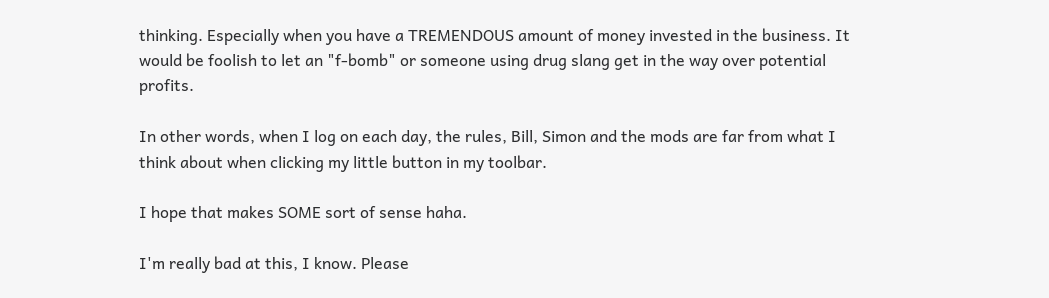thinking. Especially when you have a TREMENDOUS amount of money invested in the business. It would be foolish to let an "f-bomb" or someone using drug slang get in the way over potential profits.

In other words, when I log on each day, the rules, Bill, Simon and the mods are far from what I think about when clicking my little button in my toolbar.

I hope that makes SOME sort of sense haha.

I'm really bad at this, I know. Please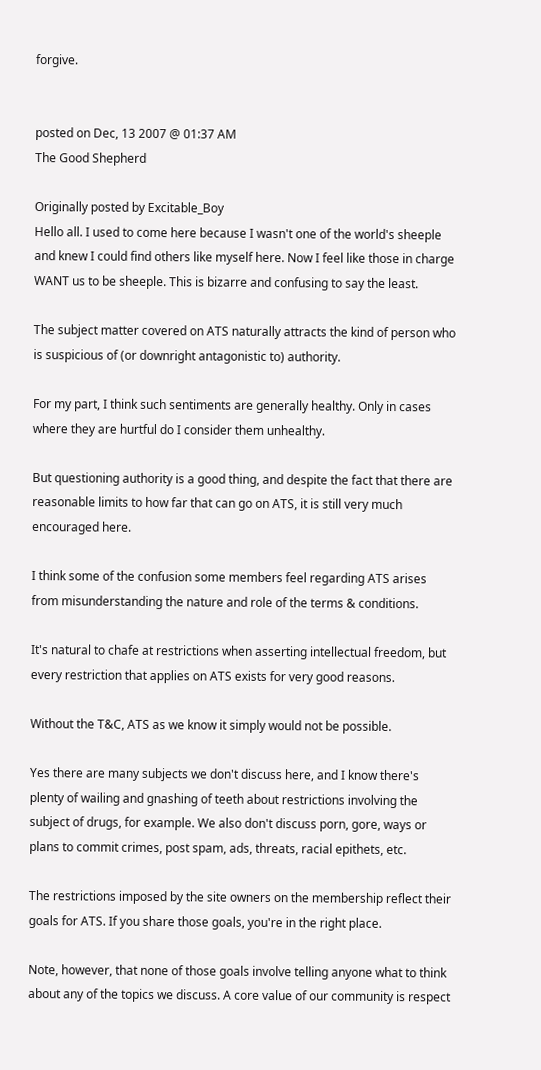forgive.


posted on Dec, 13 2007 @ 01:37 AM
The Good Shepherd

Originally posted by Excitable_Boy
Hello all. I used to come here because I wasn't one of the world's sheeple and knew I could find others like myself here. Now I feel like those in charge WANT us to be sheeple. This is bizarre and confusing to say the least.

The subject matter covered on ATS naturally attracts the kind of person who is suspicious of (or downright antagonistic to) authority.

For my part, I think such sentiments are generally healthy. Only in cases where they are hurtful do I consider them unhealthy.

But questioning authority is a good thing, and despite the fact that there are reasonable limits to how far that can go on ATS, it is still very much encouraged here.

I think some of the confusion some members feel regarding ATS arises from misunderstanding the nature and role of the terms & conditions.

It's natural to chafe at restrictions when asserting intellectual freedom, but every restriction that applies on ATS exists for very good reasons.

Without the T&C, ATS as we know it simply would not be possible.

Yes there are many subjects we don't discuss here, and I know there's plenty of wailing and gnashing of teeth about restrictions involving the subject of drugs, for example. We also don't discuss porn, gore, ways or plans to commit crimes, post spam, ads, threats, racial epithets, etc.

The restrictions imposed by the site owners on the membership reflect their goals for ATS. If you share those goals, you're in the right place.

Note, however, that none of those goals involve telling anyone what to think about any of the topics we discuss. A core value of our community is respect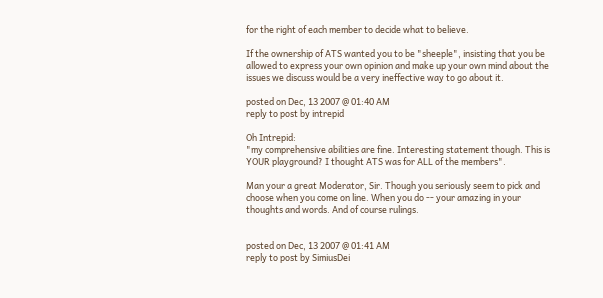for the right of each member to decide what to believe.

If the ownership of ATS wanted you to be "sheeple", insisting that you be allowed to express your own opinion and make up your own mind about the issues we discuss would be a very ineffective way to go about it.

posted on Dec, 13 2007 @ 01:40 AM
reply to post by intrepid

Oh Intrepid:
"my comprehensive abilities are fine. Interesting statement though. This is YOUR playground? I thought ATS was for ALL of the members".

Man your a great Moderator, Sir. Though you seriously seem to pick and choose when you come on line. When you do -- your amazing in your thoughts and words. And of course rulings.


posted on Dec, 13 2007 @ 01:41 AM
reply to post by SimiusDei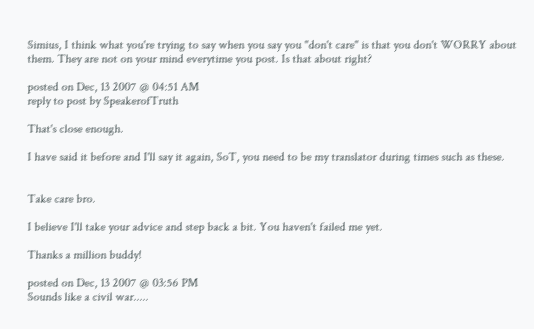Simius, I think what you're trying to say when you say you "don't care" is that you don't WORRY about them. They are not on your mind everytime you post. Is that about right?

posted on Dec, 13 2007 @ 04:51 AM
reply to post by SpeakerofTruth

That's close enough.

I have said it before and I'll say it again, SoT, you need to be my translator during times such as these.


Take care bro.

I believe I'll take your advice and step back a bit. You haven't failed me yet.

Thanks a million buddy!

posted on Dec, 13 2007 @ 03:56 PM
Sounds like a civil war.....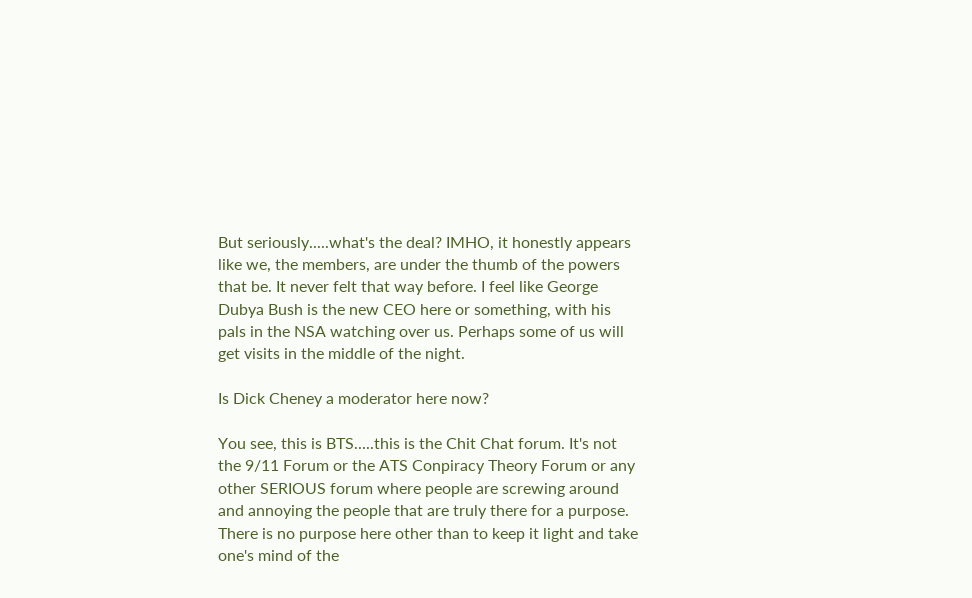But seriously.....what's the deal? IMHO, it honestly appears like we, the members, are under the thumb of the powers that be. It never felt that way before. I feel like George Dubya Bush is the new CEO here or something, with his pals in the NSA watching over us. Perhaps some of us will get visits in the middle of the night.

Is Dick Cheney a moderator here now?

You see, this is BTS.....this is the Chit Chat forum. It's not the 9/11 Forum or the ATS Conpiracy Theory Forum or any other SERIOUS forum where people are screwing around and annoying the people that are truly there for a purpose. There is no purpose here other than to keep it light and take one's mind of the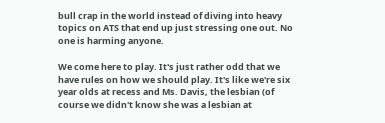bull crap in the world instead of diving into heavy topics on ATS that end up just stressing one out. No one is harming anyone.

We come here to play. It's just rather odd that we have rules on how we should play. It's like we're six year olds at recess and Ms. Davis, the lesbian (of course we didn't know she was a lesbian at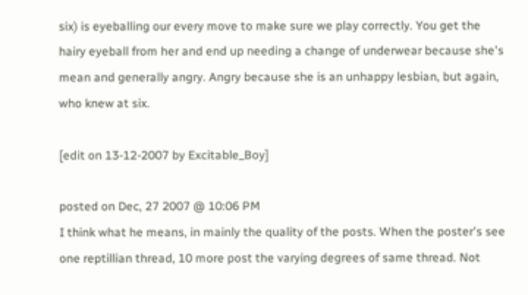six) is eyeballing our every move to make sure we play correctly. You get the hairy eyeball from her and end up needing a change of underwear because she's mean and generally angry. Angry because she is an unhappy lesbian, but again, who knew at six.

[edit on 13-12-2007 by Excitable_Boy]

posted on Dec, 27 2007 @ 10:06 PM
I think what he means, in mainly the quality of the posts. When the poster's see one reptillian thread, 10 more post the varying degrees of same thread. Not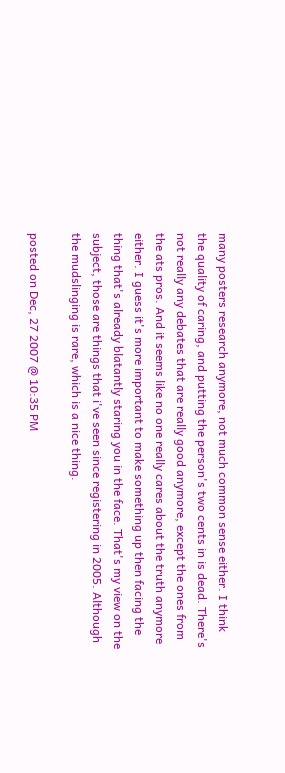many posters research anymore, not much common sense either. I think the quality of caring, and putting the person's two cents in is dead. There's not really any debates that are really good anymore, except the ones from the ats pros. And it seems like no one really cares about the truth anymore either. I guess it's more important to make something up then facing the thing that's already blatantly staring you in the face. That's my view on the subject, those are things that i've seen since registering in 2005. Although the mudslinging is rare, which is a nice thing.

posted on Dec, 27 2007 @ 10:35 PM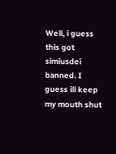Well, i guess this got simiusdei banned. I guess ill keep my mouth shut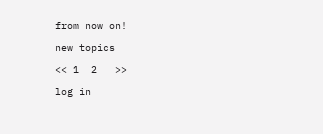from now on!

new topics

<< 1  2   >>

log in